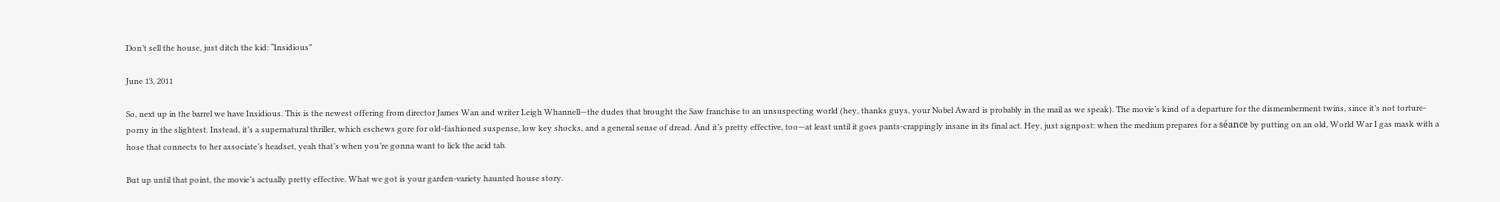Don’t sell the house, just ditch the kid: “Insidious”

June 13, 2011

So, next up in the barrel we have Insidious. This is the newest offering from director James Wan and writer Leigh Whannell—the dudes that brought the Saw franchise to an unsuspecting world (hey, thanks guys, your Nobel Award is probably in the mail as we speak). The movie’s kind of a departure for the dismemberment twins, since it’s not torture-porny in the slightest. Instead, it’s a supernatural thriller, which eschews gore for old-fashioned suspense, low key shocks, and a general sense of dread. And it’s pretty effective, too—at least until it goes pants-crappingly insane in its final act. Hey, just signpost: when the medium prepares for a séance by putting on an old, World War I gas mask with a hose that connects to her associate’s headset, yeah that’s when you’re gonna want to lick the acid tab.

But up until that point, the movie’s actually pretty effective. What we got is your garden-variety haunted house story.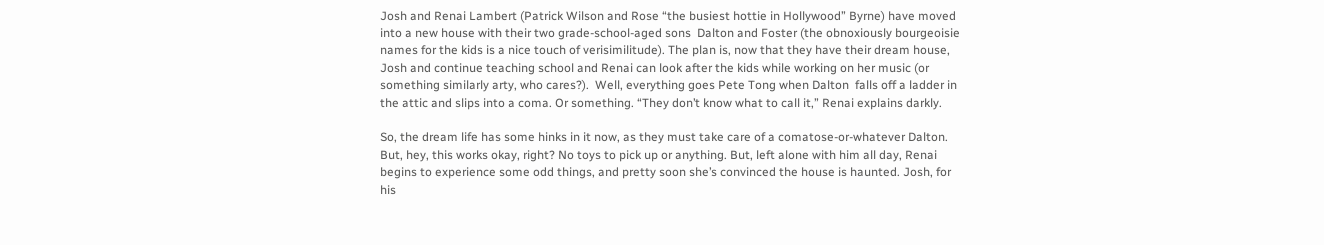Josh and Renai Lambert (Patrick Wilson and Rose “the busiest hottie in Hollywood” Byrne) have moved into a new house with their two grade-school-aged sons  Dalton and Foster (the obnoxiously bourgeoisie names for the kids is a nice touch of verisimilitude). The plan is, now that they have their dream house, Josh and continue teaching school and Renai can look after the kids while working on her music (or something similarly arty, who cares?).  Well, everything goes Pete Tong when Dalton  falls off a ladder in the attic and slips into a coma. Or something. “They don’t know what to call it,” Renai explains darkly.

So, the dream life has some hinks in it now, as they must take care of a comatose-or-whatever Dalton. But, hey, this works okay, right? No toys to pick up or anything. But, left alone with him all day, Renai begins to experience some odd things, and pretty soon she’s convinced the house is haunted. Josh, for his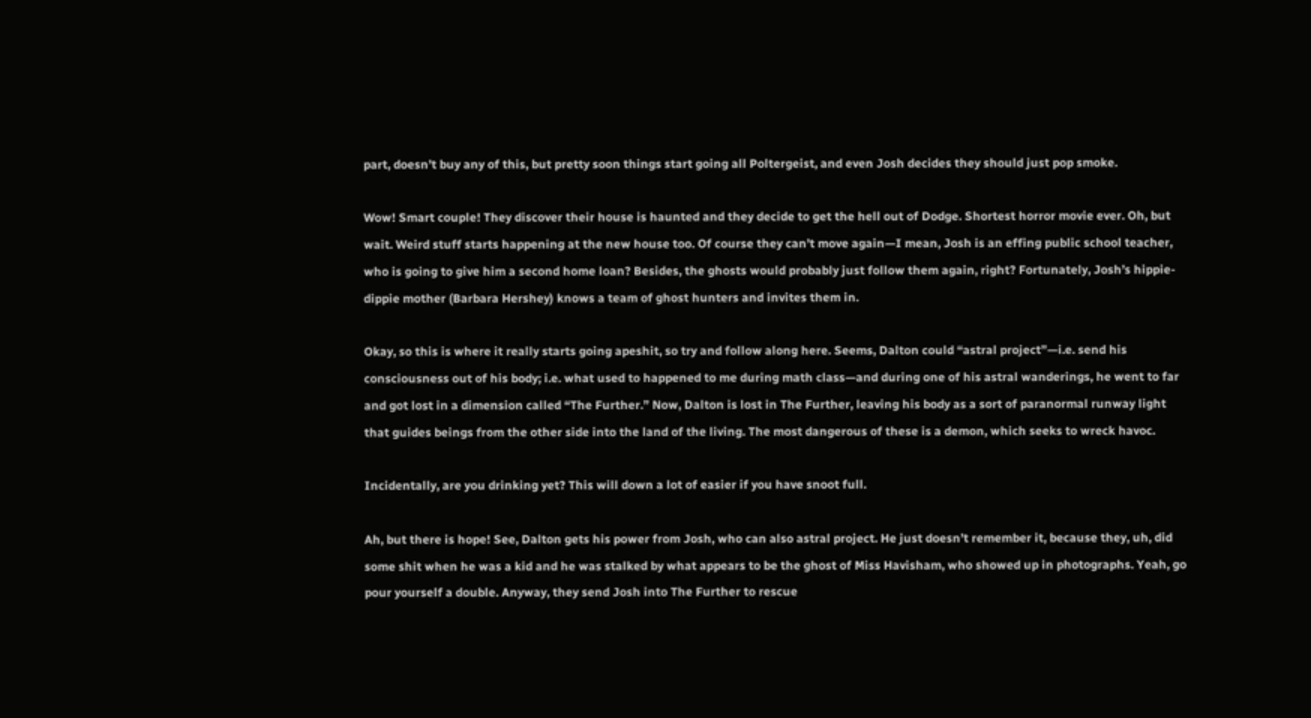part, doesn’t buy any of this, but pretty soon things start going all Poltergeist, and even Josh decides they should just pop smoke.

Wow! Smart couple! They discover their house is haunted and they decide to get the hell out of Dodge. Shortest horror movie ever. Oh, but wait. Weird stuff starts happening at the new house too. Of course they can’t move again—I mean, Josh is an effing public school teacher, who is going to give him a second home loan? Besides, the ghosts would probably just follow them again, right? Fortunately, Josh’s hippie-dippie mother (Barbara Hershey) knows a team of ghost hunters and invites them in.

Okay, so this is where it really starts going apeshit, so try and follow along here. Seems, Dalton could “astral project”—i.e. send his consciousness out of his body; i.e. what used to happened to me during math class—and during one of his astral wanderings, he went to far and got lost in a dimension called “The Further.” Now, Dalton is lost in The Further, leaving his body as a sort of paranormal runway light that guides beings from the other side into the land of the living. The most dangerous of these is a demon, which seeks to wreck havoc.

Incidentally, are you drinking yet? This will down a lot of easier if you have snoot full.

Ah, but there is hope! See, Dalton gets his power from Josh, who can also astral project. He just doesn’t remember it, because they, uh, did some shit when he was a kid and he was stalked by what appears to be the ghost of Miss Havisham, who showed up in photographs. Yeah, go pour yourself a double. Anyway, they send Josh into The Further to rescue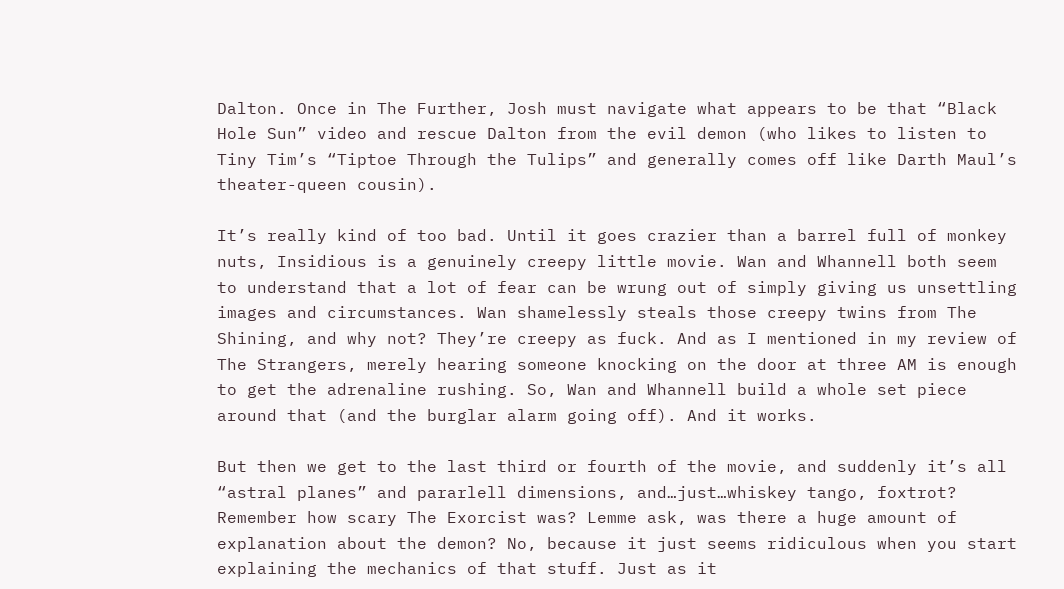Dalton. Once in The Further, Josh must navigate what appears to be that “Black Hole Sun” video and rescue Dalton from the evil demon (who likes to listen to Tiny Tim’s “Tiptoe Through the Tulips” and generally comes off like Darth Maul’s theater-queen cousin).

It’s really kind of too bad. Until it goes crazier than a barrel full of monkey nuts, Insidious is a genuinely creepy little movie. Wan and Whannell both seem to understand that a lot of fear can be wrung out of simply giving us unsettling images and circumstances. Wan shamelessly steals those creepy twins from The Shining, and why not? They’re creepy as fuck. And as I mentioned in my review of The Strangers, merely hearing someone knocking on the door at three AM is enough to get the adrenaline rushing. So, Wan and Whannell build a whole set piece around that (and the burglar alarm going off). And it works.

But then we get to the last third or fourth of the movie, and suddenly it’s all “astral planes” and pararlell dimensions, and…just…whiskey tango, foxtrot? Remember how scary The Exorcist was? Lemme ask, was there a huge amount of explanation about the demon? No, because it just seems ridiculous when you start explaining the mechanics of that stuff. Just as it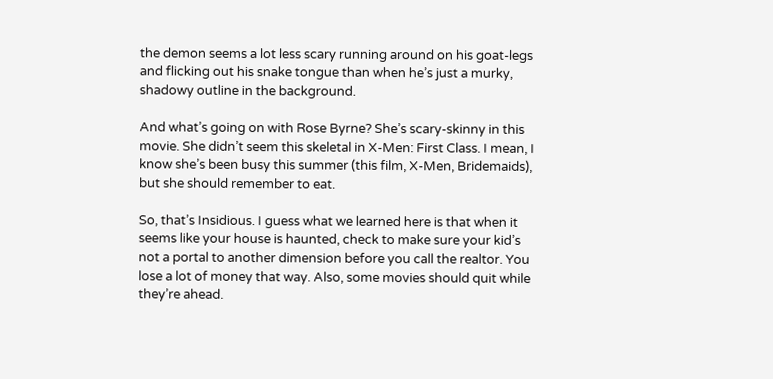the demon seems a lot less scary running around on his goat-legs and flicking out his snake tongue than when he’s just a murky, shadowy outline in the background.

And what’s going on with Rose Byrne? She’s scary-skinny in this movie. She didn’t seem this skeletal in X-Men: First Class. I mean, I know she’s been busy this summer (this film, X-Men, Bridemaids), but she should remember to eat.

So, that’s Insidious. I guess what we learned here is that when it seems like your house is haunted, check to make sure your kid’s not a portal to another dimension before you call the realtor. You lose a lot of money that way. Also, some movies should quit while they’re ahead.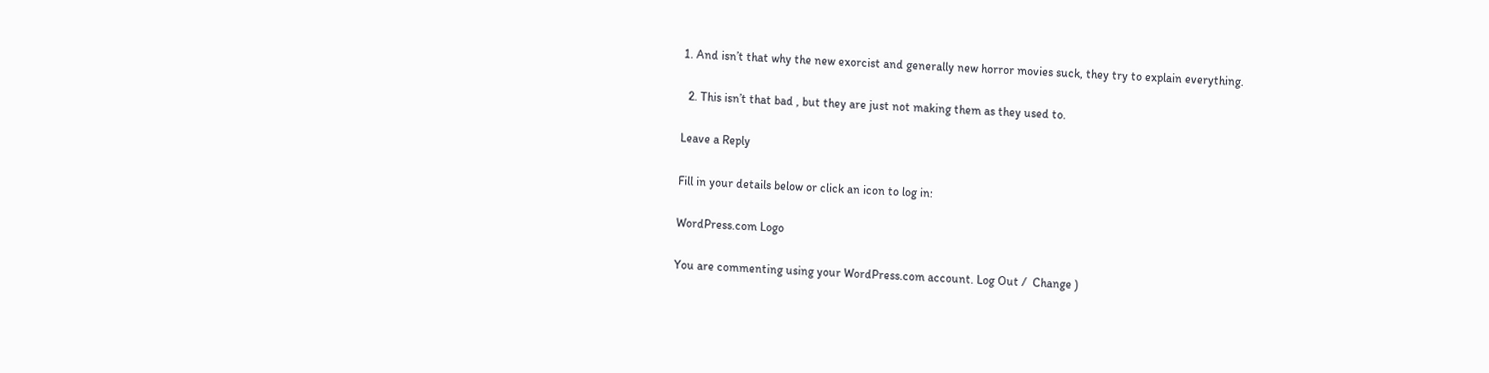1. And isn’t that why the new exorcist and generally new horror movies suck, they try to explain everything.

  2. This isn’t that bad , but they are just not making them as they used to.

Leave a Reply

Fill in your details below or click an icon to log in:

WordPress.com Logo

You are commenting using your WordPress.com account. Log Out /  Change )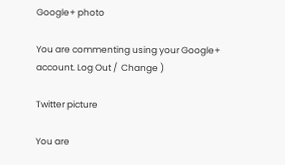Google+ photo

You are commenting using your Google+ account. Log Out /  Change )

Twitter picture

You are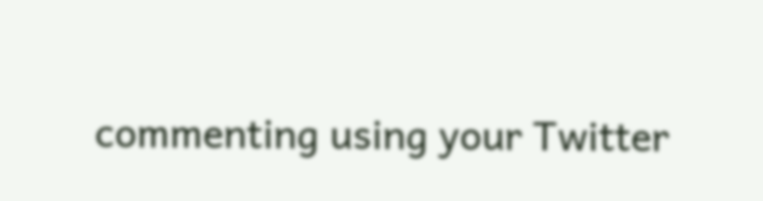commenting using your Twitter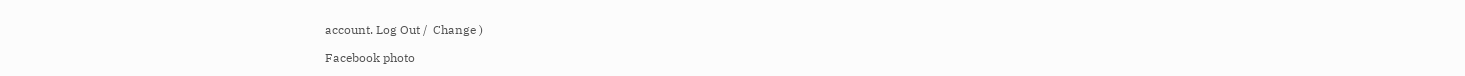account. Log Out /  Change )

Facebook photo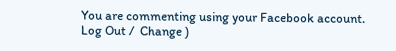You are commenting using your Facebook account. Log Out /  Change )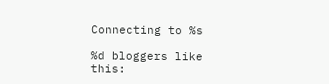Connecting to %s

%d bloggers like this: